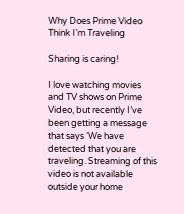Why Does Prime Video Think I’m Traveling

Sharing is caring!

I love watching movies and TV shows on Prime Video, but recently I’ve been getting a message that says ‘We have detected that you are traveling. Streaming of this video is not available outside your home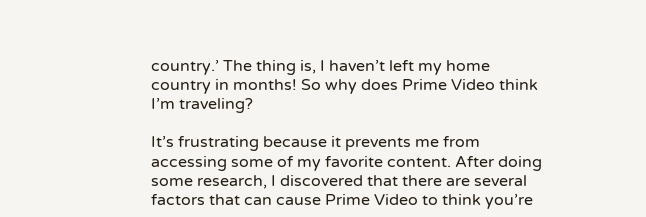country.’ The thing is, I haven’t left my home country in months! So why does Prime Video think I’m traveling?

It’s frustrating because it prevents me from accessing some of my favorite content. After doing some research, I discovered that there are several factors that can cause Prime Video to think you’re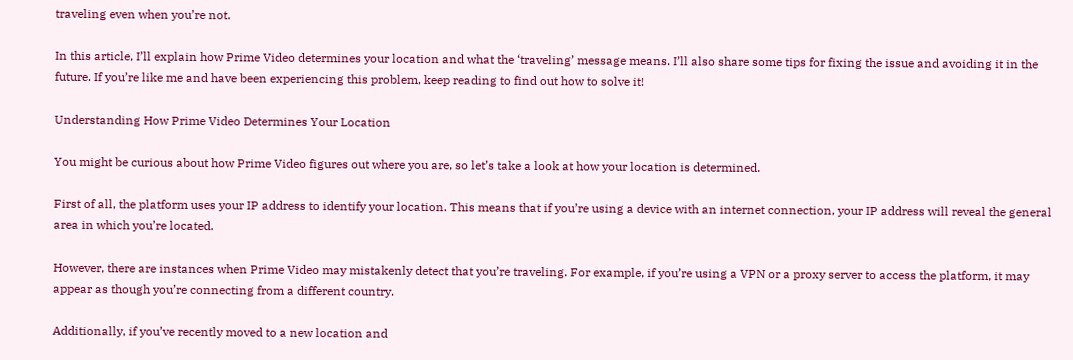traveling even when you’re not.

In this article, I’ll explain how Prime Video determines your location and what the ‘traveling’ message means. I’ll also share some tips for fixing the issue and avoiding it in the future. If you’re like me and have been experiencing this problem, keep reading to find out how to solve it!

Understanding How Prime Video Determines Your Location

You might be curious about how Prime Video figures out where you are, so let’s take a look at how your location is determined.

First of all, the platform uses your IP address to identify your location. This means that if you’re using a device with an internet connection, your IP address will reveal the general area in which you’re located.

However, there are instances when Prime Video may mistakenly detect that you’re traveling. For example, if you’re using a VPN or a proxy server to access the platform, it may appear as though you’re connecting from a different country.

Additionally, if you’ve recently moved to a new location and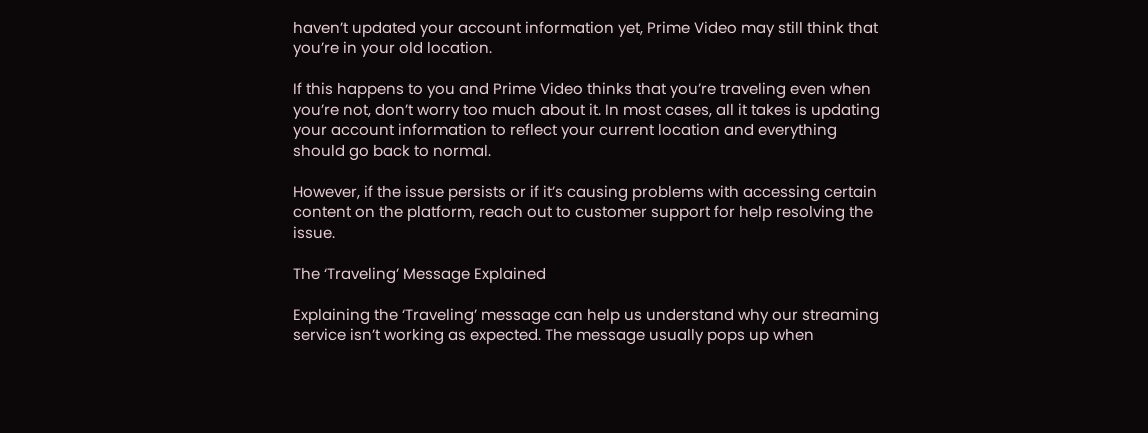haven’t updated your account information yet, Prime Video may still think that you’re in your old location.

If this happens to you and Prime Video thinks that you’re traveling even when you’re not, don’t worry too much about it. In most cases, all it takes is updating your account information to reflect your current location and everything should go back to normal.

However, if the issue persists or if it’s causing problems with accessing certain content on the platform, reach out to customer support for help resolving the issue.

The ‘Traveling’ Message Explained

Explaining the ‘Traveling’ message can help us understand why our streaming service isn’t working as expected. The message usually pops up when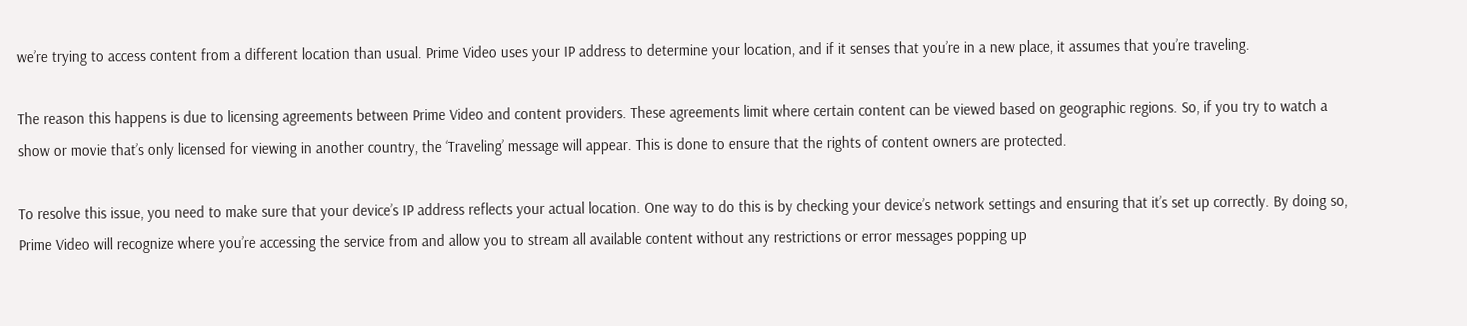we’re trying to access content from a different location than usual. Prime Video uses your IP address to determine your location, and if it senses that you’re in a new place, it assumes that you’re traveling.

The reason this happens is due to licensing agreements between Prime Video and content providers. These agreements limit where certain content can be viewed based on geographic regions. So, if you try to watch a show or movie that’s only licensed for viewing in another country, the ‘Traveling’ message will appear. This is done to ensure that the rights of content owners are protected.

To resolve this issue, you need to make sure that your device’s IP address reflects your actual location. One way to do this is by checking your device’s network settings and ensuring that it’s set up correctly. By doing so, Prime Video will recognize where you’re accessing the service from and allow you to stream all available content without any restrictions or error messages popping up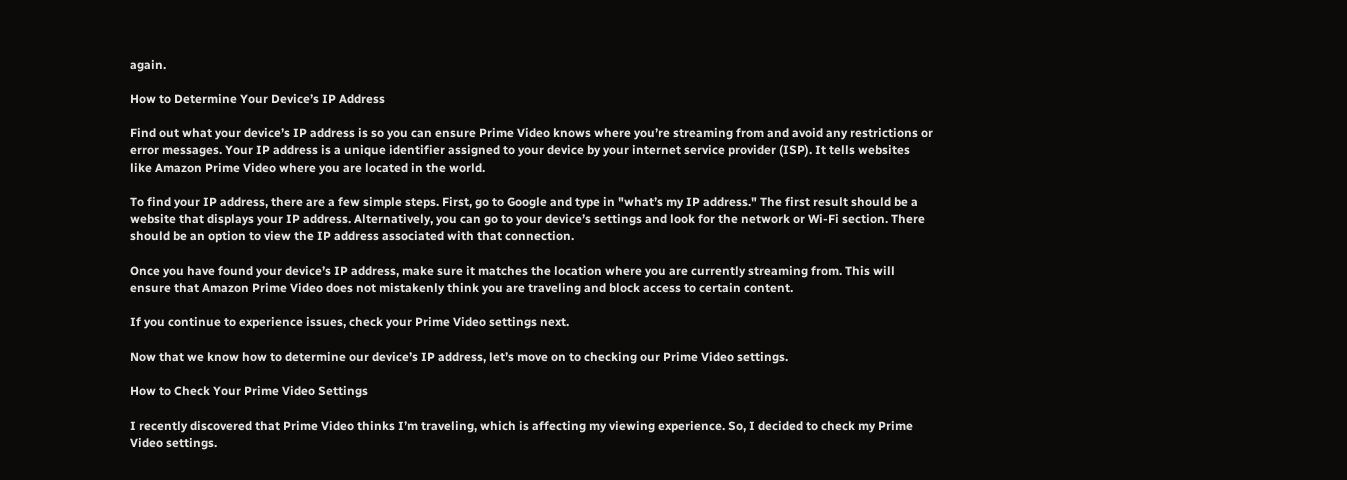again.

How to Determine Your Device’s IP Address

Find out what your device’s IP address is so you can ensure Prime Video knows where you’re streaming from and avoid any restrictions or error messages. Your IP address is a unique identifier assigned to your device by your internet service provider (ISP). It tells websites like Amazon Prime Video where you are located in the world.

To find your IP address, there are a few simple steps. First, go to Google and type in "what’s my IP address." The first result should be a website that displays your IP address. Alternatively, you can go to your device’s settings and look for the network or Wi-Fi section. There should be an option to view the IP address associated with that connection.

Once you have found your device’s IP address, make sure it matches the location where you are currently streaming from. This will ensure that Amazon Prime Video does not mistakenly think you are traveling and block access to certain content.

If you continue to experience issues, check your Prime Video settings next.

Now that we know how to determine our device’s IP address, let’s move on to checking our Prime Video settings.

How to Check Your Prime Video Settings

I recently discovered that Prime Video thinks I’m traveling, which is affecting my viewing experience. So, I decided to check my Prime Video settings.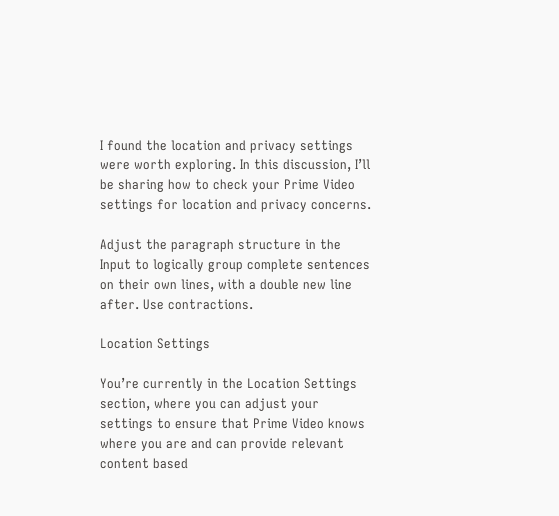I found the location and privacy settings were worth exploring. In this discussion, I’ll be sharing how to check your Prime Video settings for location and privacy concerns.

Adjust the paragraph structure in the Input to logically group complete sentences on their own lines, with a double new line after. Use contractions.

Location Settings

You’re currently in the Location Settings section, where you can adjust your settings to ensure that Prime Video knows where you are and can provide relevant content based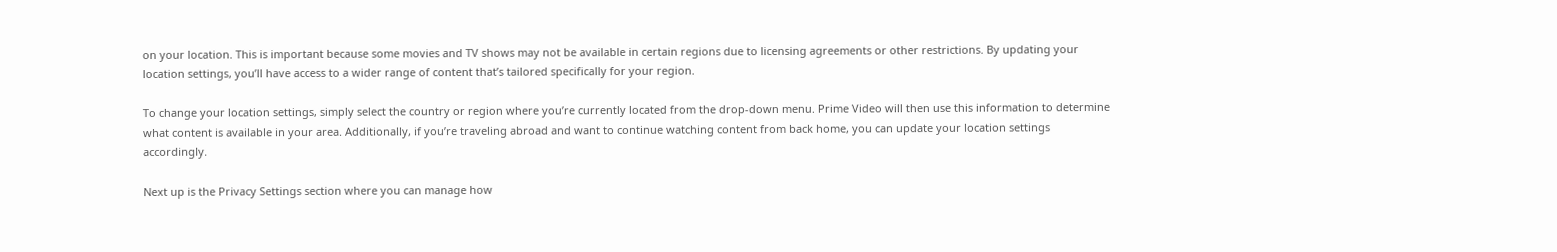on your location. This is important because some movies and TV shows may not be available in certain regions due to licensing agreements or other restrictions. By updating your location settings, you’ll have access to a wider range of content that’s tailored specifically for your region.

To change your location settings, simply select the country or region where you’re currently located from the drop-down menu. Prime Video will then use this information to determine what content is available in your area. Additionally, if you’re traveling abroad and want to continue watching content from back home, you can update your location settings accordingly.

Next up is the Privacy Settings section where you can manage how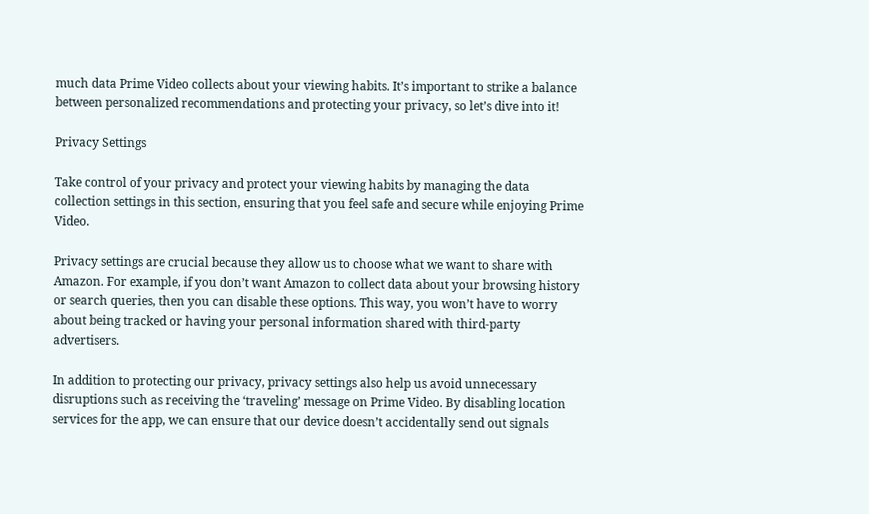much data Prime Video collects about your viewing habits. It’s important to strike a balance between personalized recommendations and protecting your privacy, so let’s dive into it!

Privacy Settings

Take control of your privacy and protect your viewing habits by managing the data collection settings in this section, ensuring that you feel safe and secure while enjoying Prime Video.

Privacy settings are crucial because they allow us to choose what we want to share with Amazon. For example, if you don’t want Amazon to collect data about your browsing history or search queries, then you can disable these options. This way, you won’t have to worry about being tracked or having your personal information shared with third-party advertisers.

In addition to protecting our privacy, privacy settings also help us avoid unnecessary disruptions such as receiving the ‘traveling’ message on Prime Video. By disabling location services for the app, we can ensure that our device doesn’t accidentally send out signals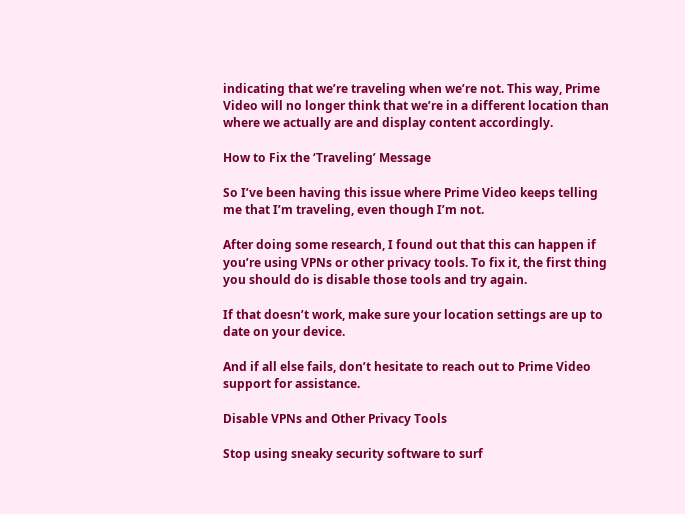indicating that we’re traveling when we’re not. This way, Prime Video will no longer think that we’re in a different location than where we actually are and display content accordingly.

How to Fix the ‘Traveling’ Message

So I’ve been having this issue where Prime Video keeps telling me that I’m traveling, even though I’m not.

After doing some research, I found out that this can happen if you’re using VPNs or other privacy tools. To fix it, the first thing you should do is disable those tools and try again.

If that doesn’t work, make sure your location settings are up to date on your device.

And if all else fails, don’t hesitate to reach out to Prime Video support for assistance.

Disable VPNs and Other Privacy Tools

Stop using sneaky security software to surf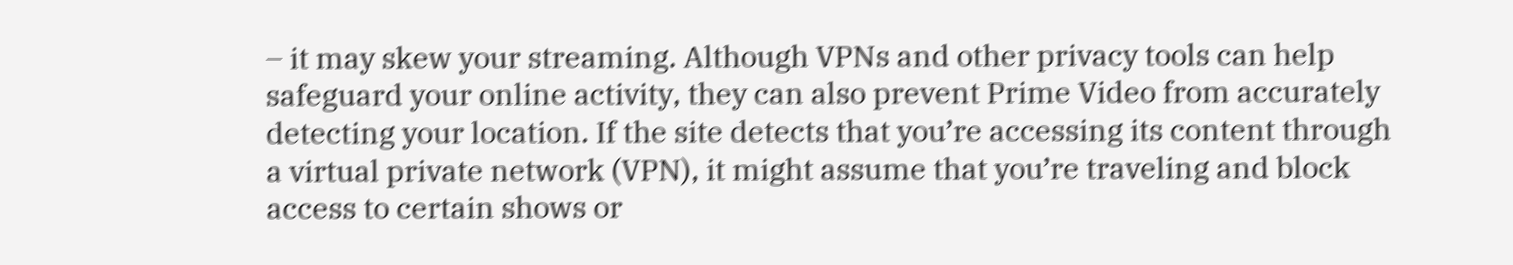– it may skew your streaming. Although VPNs and other privacy tools can help safeguard your online activity, they can also prevent Prime Video from accurately detecting your location. If the site detects that you’re accessing its content through a virtual private network (VPN), it might assume that you’re traveling and block access to certain shows or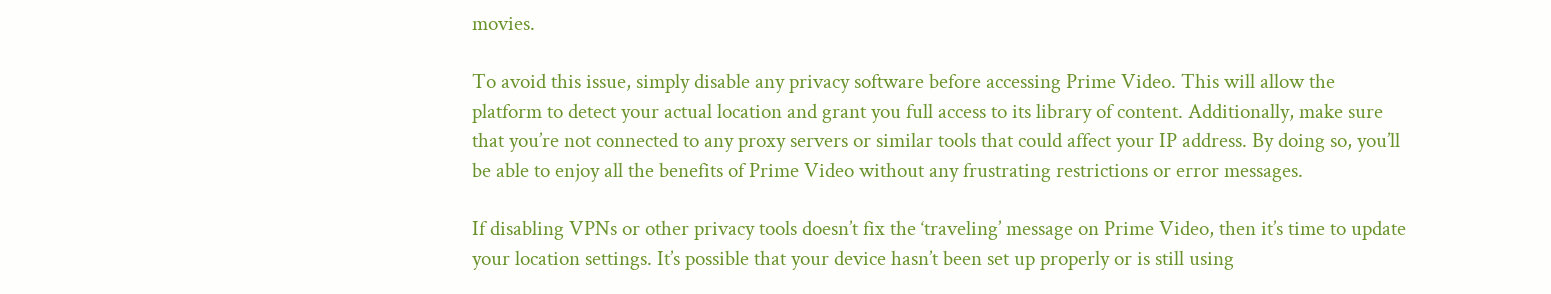movies.

To avoid this issue, simply disable any privacy software before accessing Prime Video. This will allow the platform to detect your actual location and grant you full access to its library of content. Additionally, make sure that you’re not connected to any proxy servers or similar tools that could affect your IP address. By doing so, you’ll be able to enjoy all the benefits of Prime Video without any frustrating restrictions or error messages.

If disabling VPNs or other privacy tools doesn’t fix the ‘traveling’ message on Prime Video, then it’s time to update your location settings. It’s possible that your device hasn’t been set up properly or is still using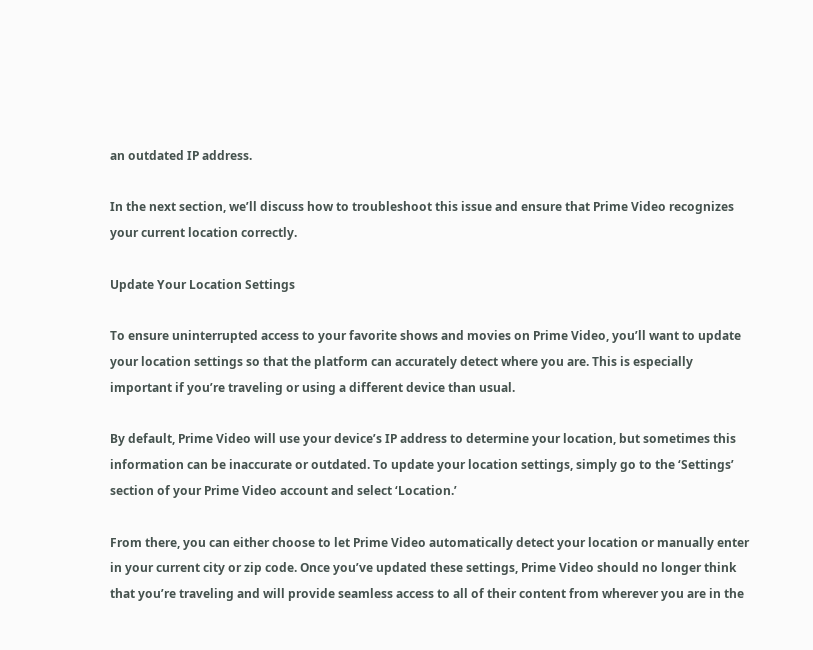an outdated IP address.

In the next section, we’ll discuss how to troubleshoot this issue and ensure that Prime Video recognizes your current location correctly.

Update Your Location Settings

To ensure uninterrupted access to your favorite shows and movies on Prime Video, you’ll want to update your location settings so that the platform can accurately detect where you are. This is especially important if you’re traveling or using a different device than usual.

By default, Prime Video will use your device’s IP address to determine your location, but sometimes this information can be inaccurate or outdated. To update your location settings, simply go to the ‘Settings’ section of your Prime Video account and select ‘Location.’

From there, you can either choose to let Prime Video automatically detect your location or manually enter in your current city or zip code. Once you’ve updated these settings, Prime Video should no longer think that you’re traveling and will provide seamless access to all of their content from wherever you are in the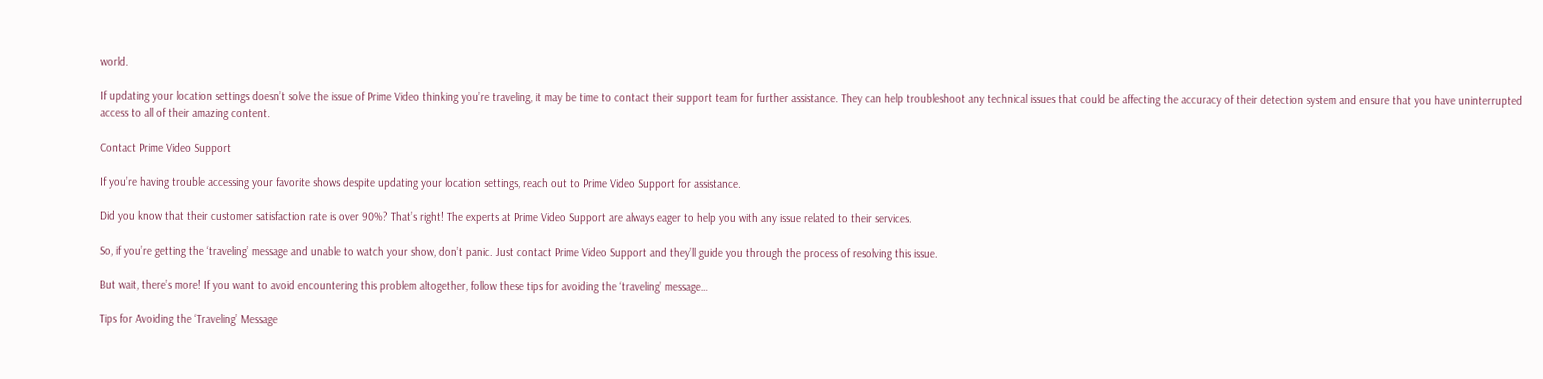world.

If updating your location settings doesn’t solve the issue of Prime Video thinking you’re traveling, it may be time to contact their support team for further assistance. They can help troubleshoot any technical issues that could be affecting the accuracy of their detection system and ensure that you have uninterrupted access to all of their amazing content.

Contact Prime Video Support

If you’re having trouble accessing your favorite shows despite updating your location settings, reach out to Prime Video Support for assistance.

Did you know that their customer satisfaction rate is over 90%? That’s right! The experts at Prime Video Support are always eager to help you with any issue related to their services.

So, if you’re getting the ‘traveling’ message and unable to watch your show, don’t panic. Just contact Prime Video Support and they’ll guide you through the process of resolving this issue.

But wait, there’s more! If you want to avoid encountering this problem altogether, follow these tips for avoiding the ‘traveling’ message…

Tips for Avoiding the ‘Traveling’ Message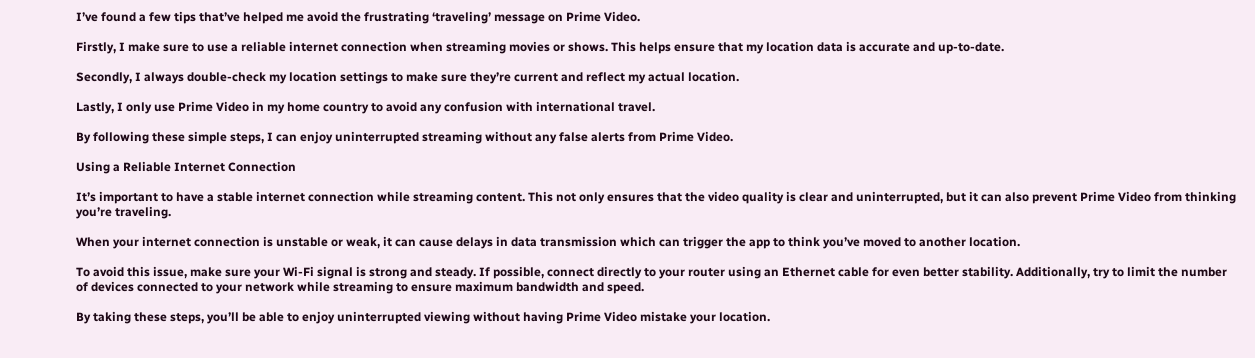I’ve found a few tips that’ve helped me avoid the frustrating ‘traveling’ message on Prime Video.

Firstly, I make sure to use a reliable internet connection when streaming movies or shows. This helps ensure that my location data is accurate and up-to-date.

Secondly, I always double-check my location settings to make sure they’re current and reflect my actual location.

Lastly, I only use Prime Video in my home country to avoid any confusion with international travel.

By following these simple steps, I can enjoy uninterrupted streaming without any false alerts from Prime Video.

Using a Reliable Internet Connection

It’s important to have a stable internet connection while streaming content. This not only ensures that the video quality is clear and uninterrupted, but it can also prevent Prime Video from thinking you’re traveling.

When your internet connection is unstable or weak, it can cause delays in data transmission which can trigger the app to think you’ve moved to another location.

To avoid this issue, make sure your Wi-Fi signal is strong and steady. If possible, connect directly to your router using an Ethernet cable for even better stability. Additionally, try to limit the number of devices connected to your network while streaming to ensure maximum bandwidth and speed.

By taking these steps, you’ll be able to enjoy uninterrupted viewing without having Prime Video mistake your location.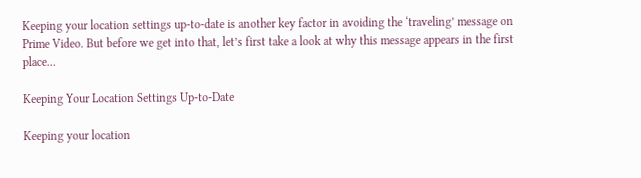Keeping your location settings up-to-date is another key factor in avoiding the ‘traveling’ message on Prime Video. But before we get into that, let’s first take a look at why this message appears in the first place…

Keeping Your Location Settings Up-to-Date

Keeping your location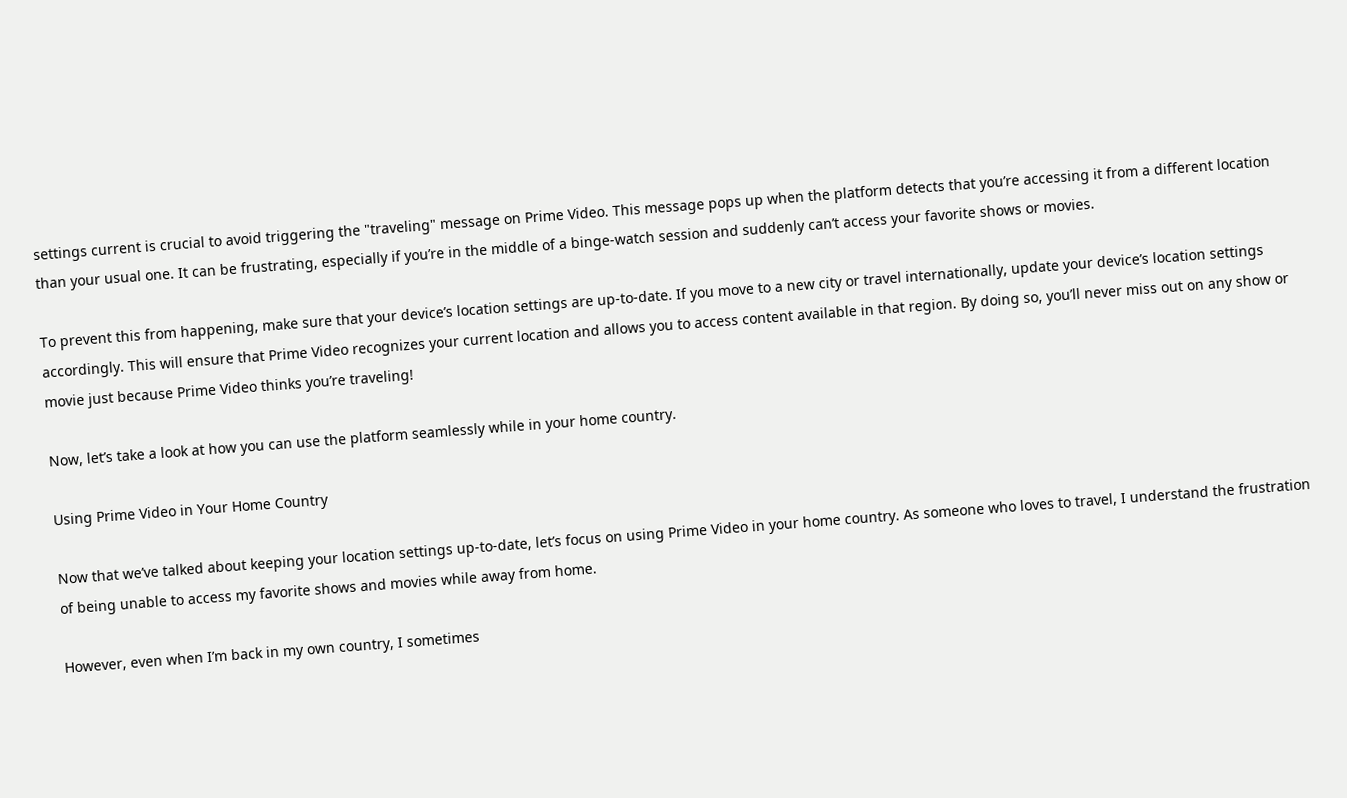settings current is crucial to avoid triggering the "traveling" message on Prime Video. This message pops up when the platform detects that you’re accessing it from a different location than your usual one. It can be frustrating, especially if you’re in the middle of a binge-watch session and suddenly can’t access your favorite shows or movies.

To prevent this from happening, make sure that your device’s location settings are up-to-date. If you move to a new city or travel internationally, update your device’s location settings accordingly. This will ensure that Prime Video recognizes your current location and allows you to access content available in that region. By doing so, you’ll never miss out on any show or movie just because Prime Video thinks you’re traveling!

Now, let’s take a look at how you can use the platform seamlessly while in your home country.

Using Prime Video in Your Home Country

Now that we’ve talked about keeping your location settings up-to-date, let’s focus on using Prime Video in your home country. As someone who loves to travel, I understand the frustration of being unable to access my favorite shows and movies while away from home.

However, even when I’m back in my own country, I sometimes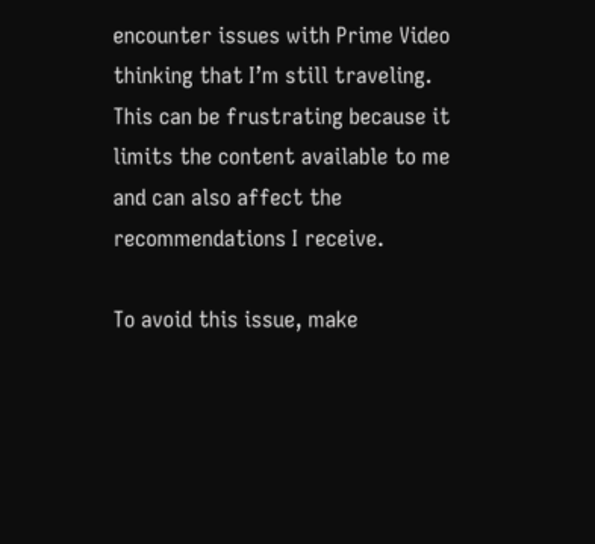encounter issues with Prime Video thinking that I’m still traveling. This can be frustrating because it limits the content available to me and can also affect the recommendations I receive.

To avoid this issue, make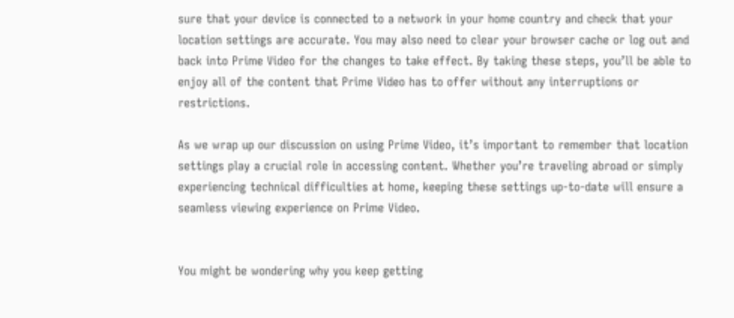sure that your device is connected to a network in your home country and check that your location settings are accurate. You may also need to clear your browser cache or log out and back into Prime Video for the changes to take effect. By taking these steps, you’ll be able to enjoy all of the content that Prime Video has to offer without any interruptions or restrictions.

As we wrap up our discussion on using Prime Video, it’s important to remember that location settings play a crucial role in accessing content. Whether you’re traveling abroad or simply experiencing technical difficulties at home, keeping these settings up-to-date will ensure a seamless viewing experience on Prime Video.


You might be wondering why you keep getting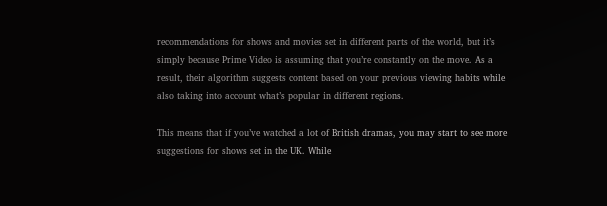recommendations for shows and movies set in different parts of the world, but it’s simply because Prime Video is assuming that you’re constantly on the move. As a result, their algorithm suggests content based on your previous viewing habits while also taking into account what’s popular in different regions.

This means that if you’ve watched a lot of British dramas, you may start to see more suggestions for shows set in the UK. While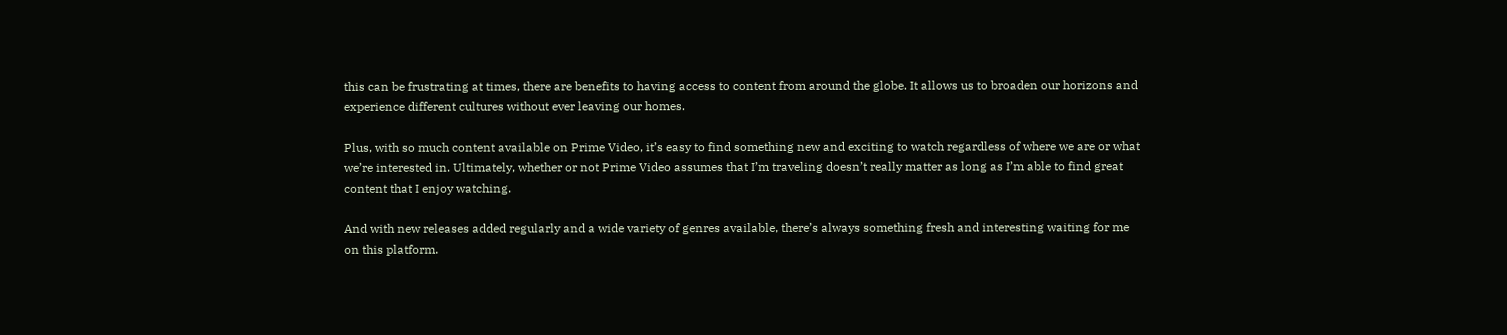this can be frustrating at times, there are benefits to having access to content from around the globe. It allows us to broaden our horizons and experience different cultures without ever leaving our homes.

Plus, with so much content available on Prime Video, it’s easy to find something new and exciting to watch regardless of where we are or what we’re interested in. Ultimately, whether or not Prime Video assumes that I’m traveling doesn’t really matter as long as I’m able to find great content that I enjoy watching.

And with new releases added regularly and a wide variety of genres available, there’s always something fresh and interesting waiting for me on this platform.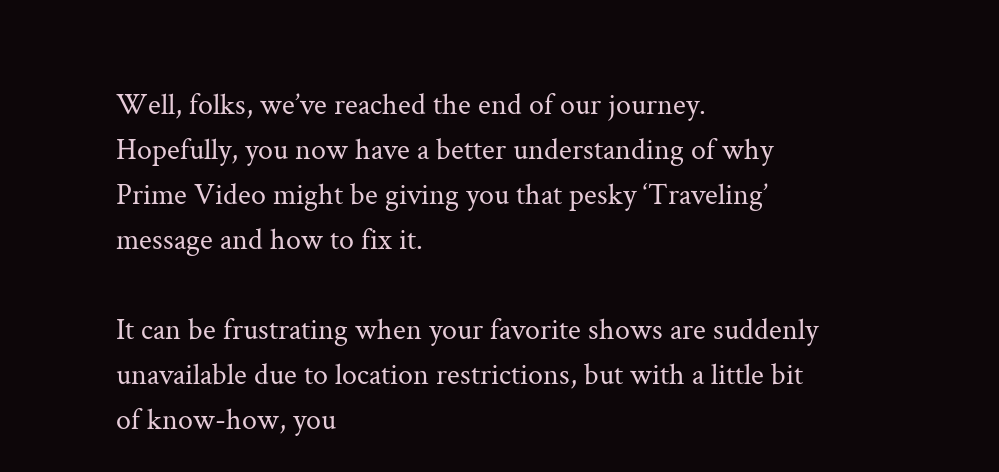Well, folks, we’ve reached the end of our journey. Hopefully, you now have a better understanding of why Prime Video might be giving you that pesky ‘Traveling’ message and how to fix it.

It can be frustrating when your favorite shows are suddenly unavailable due to location restrictions, but with a little bit of know-how, you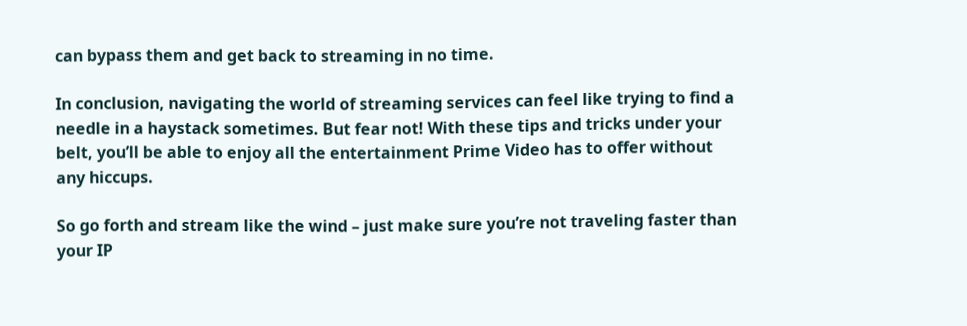can bypass them and get back to streaming in no time.

In conclusion, navigating the world of streaming services can feel like trying to find a needle in a haystack sometimes. But fear not! With these tips and tricks under your belt, you’ll be able to enjoy all the entertainment Prime Video has to offer without any hiccups.

So go forth and stream like the wind – just make sure you’re not traveling faster than your IP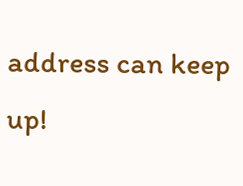address can keep up!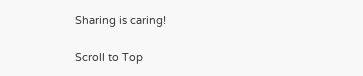Sharing is caring!

Scroll to Top